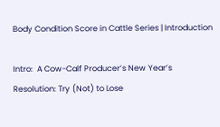Body Condition Score in Cattle Series | Introduction

Intro:  A Cow-Calf Producer’s New Year’s Resolution: Try (Not) to Lose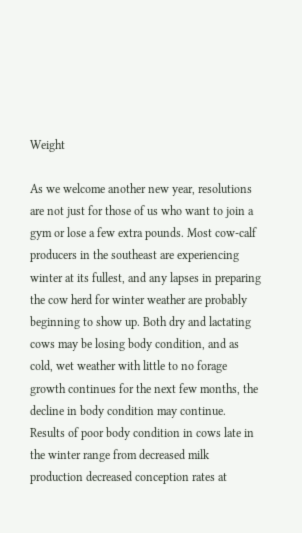Weight

As we welcome another new year, resolutions are not just for those of us who want to join a gym or lose a few extra pounds. Most cow-calf producers in the southeast are experiencing winter at its fullest, and any lapses in preparing the cow herd for winter weather are probably beginning to show up. Both dry and lactating cows may be losing body condition, and as cold, wet weather with little to no forage growth continues for the next few months, the decline in body condition may continue. Results of poor body condition in cows late in the winter range from decreased milk production decreased conception rates at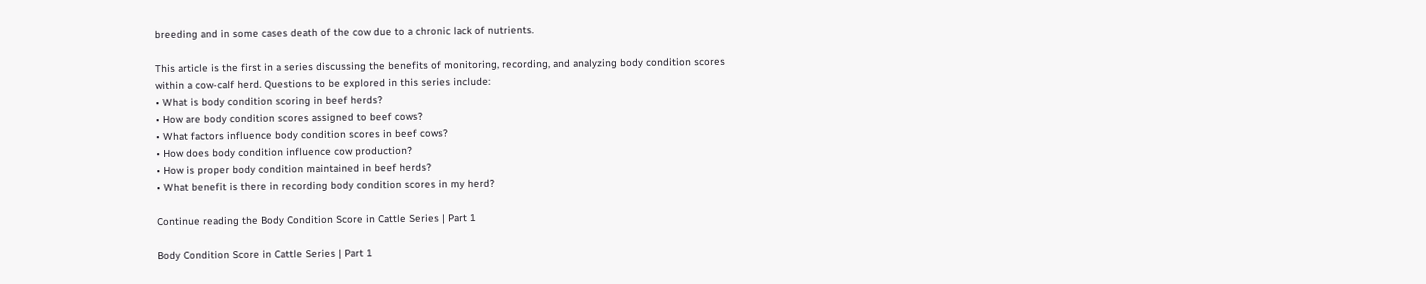breeding and in some cases death of the cow due to a chronic lack of nutrients.

This article is the first in a series discussing the benefits of monitoring, recording, and analyzing body condition scores within a cow-calf herd. Questions to be explored in this series include:
• What is body condition scoring in beef herds?
• How are body condition scores assigned to beef cows?
• What factors influence body condition scores in beef cows?
• How does body condition influence cow production?
• How is proper body condition maintained in beef herds?
• What benefit is there in recording body condition scores in my herd?

Continue reading the Body Condition Score in Cattle Series | Part 1

Body Condition Score in Cattle Series | Part 1